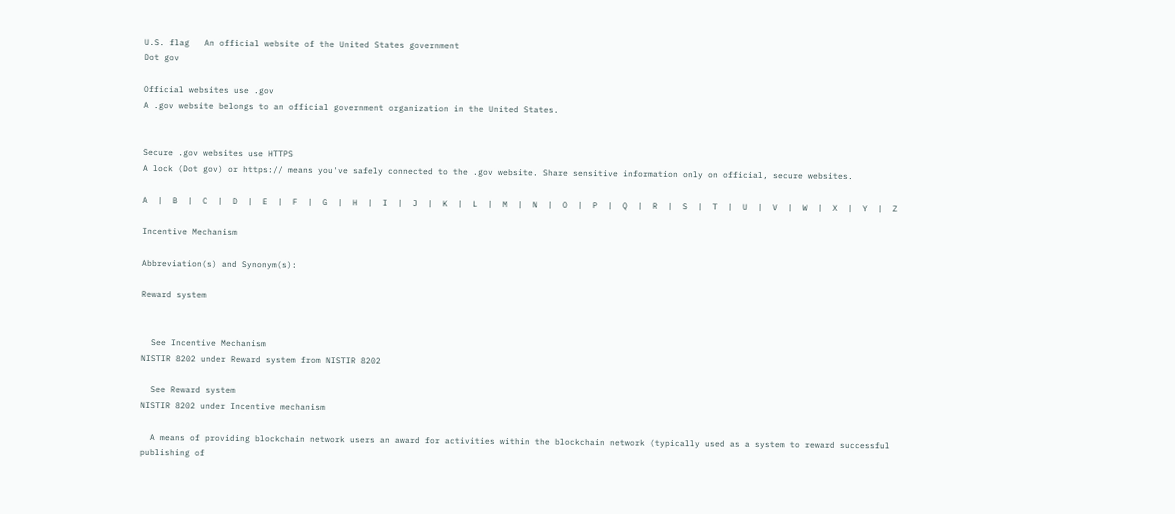U.S. flag   An official website of the United States government
Dot gov

Official websites use .gov
A .gov website belongs to an official government organization in the United States.


Secure .gov websites use HTTPS
A lock (Dot gov) or https:// means you've safely connected to the .gov website. Share sensitive information only on official, secure websites.

A  |  B  |  C  |  D  |  E  |  F  |  G  |  H  |  I  |  J  |  K  |  L  |  M  |  N  |  O  |  P  |  Q  |  R  |  S  |  T  |  U  |  V  |  W  |  X  |  Y  |  Z

Incentive Mechanism

Abbreviation(s) and Synonym(s):

Reward system


  See Incentive Mechanism
NISTIR 8202 under Reward system from NISTIR 8202

  See Reward system
NISTIR 8202 under Incentive mechanism

  A means of providing blockchain network users an award for activities within the blockchain network (typically used as a system to reward successful publishing of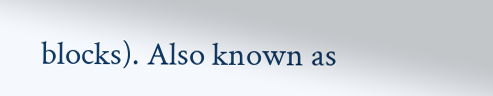blocks). Also known as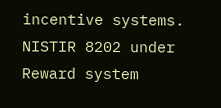incentive systems.
NISTIR 8202 under Reward system